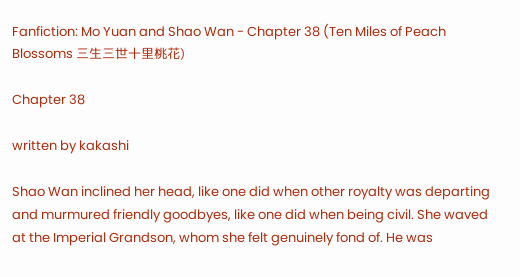Fanfiction: Mo Yuan and Shao Wan - Chapter 38 (Ten Miles of Peach Blossoms 三生三世十里桃花)

Chapter 38

written by kakashi

Shao Wan inclined her head, like one did when other royalty was departing and murmured friendly goodbyes, like one did when being civil. She waved at the Imperial Grandson, whom she felt genuinely fond of. He was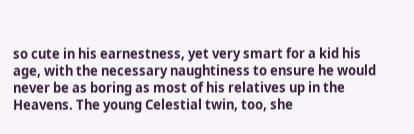so cute in his earnestness, yet very smart for a kid his age, with the necessary naughtiness to ensure he would never be as boring as most of his relatives up in the Heavens. The young Celestial twin, too, she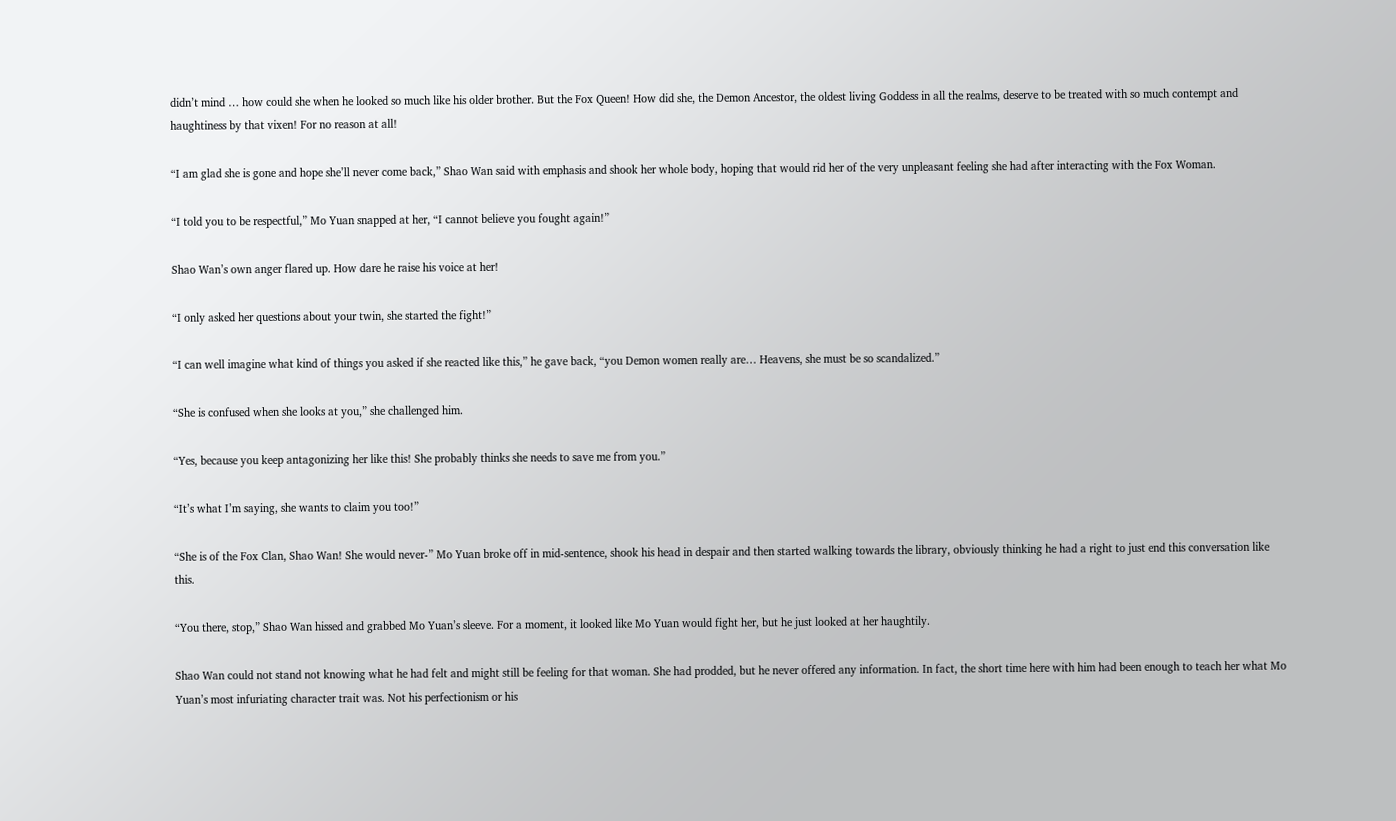didn’t mind … how could she when he looked so much like his older brother. But the Fox Queen! How did she, the Demon Ancestor, the oldest living Goddess in all the realms, deserve to be treated with so much contempt and haughtiness by that vixen! For no reason at all!

“I am glad she is gone and hope she’ll never come back,” Shao Wan said with emphasis and shook her whole body, hoping that would rid her of the very unpleasant feeling she had after interacting with the Fox Woman.

“I told you to be respectful,” Mo Yuan snapped at her, “I cannot believe you fought again!”

Shao Wan’s own anger flared up. How dare he raise his voice at her!

“I only asked her questions about your twin, she started the fight!”

“I can well imagine what kind of things you asked if she reacted like this,” he gave back, “you Demon women really are… Heavens, she must be so scandalized.”

“She is confused when she looks at you,” she challenged him.

“Yes, because you keep antagonizing her like this! She probably thinks she needs to save me from you.”

“It’s what I’m saying, she wants to claim you too!”

“She is of the Fox Clan, Shao Wan! She would never-” Mo Yuan broke off in mid-sentence, shook his head in despair and then started walking towards the library, obviously thinking he had a right to just end this conversation like this.

“You there, stop,” Shao Wan hissed and grabbed Mo Yuan’s sleeve. For a moment, it looked like Mo Yuan would fight her, but he just looked at her haughtily.

Shao Wan could not stand not knowing what he had felt and might still be feeling for that woman. She had prodded, but he never offered any information. In fact, the short time here with him had been enough to teach her what Mo Yuan’s most infuriating character trait was. Not his perfectionism or his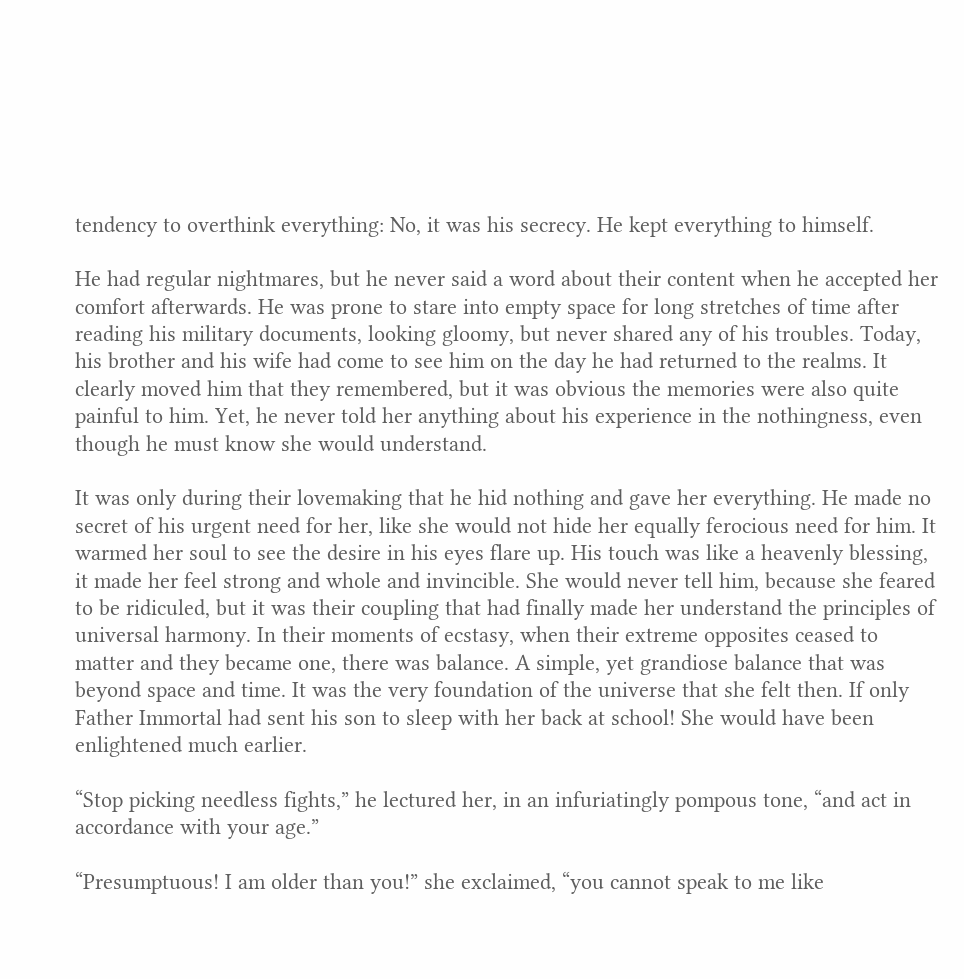tendency to overthink everything: No, it was his secrecy. He kept everything to himself.

He had regular nightmares, but he never said a word about their content when he accepted her comfort afterwards. He was prone to stare into empty space for long stretches of time after reading his military documents, looking gloomy, but never shared any of his troubles. Today, his brother and his wife had come to see him on the day he had returned to the realms. It clearly moved him that they remembered, but it was obvious the memories were also quite painful to him. Yet, he never told her anything about his experience in the nothingness, even though he must know she would understand.

It was only during their lovemaking that he hid nothing and gave her everything. He made no secret of his urgent need for her, like she would not hide her equally ferocious need for him. It warmed her soul to see the desire in his eyes flare up. His touch was like a heavenly blessing, it made her feel strong and whole and invincible. She would never tell him, because she feared to be ridiculed, but it was their coupling that had finally made her understand the principles of universal harmony. In their moments of ecstasy, when their extreme opposites ceased to matter and they became one, there was balance. A simple, yet grandiose balance that was beyond space and time. It was the very foundation of the universe that she felt then. If only Father Immortal had sent his son to sleep with her back at school! She would have been enlightened much earlier.

“Stop picking needless fights,” he lectured her, in an infuriatingly pompous tone, “and act in accordance with your age.”

“Presumptuous! I am older than you!” she exclaimed, “you cannot speak to me like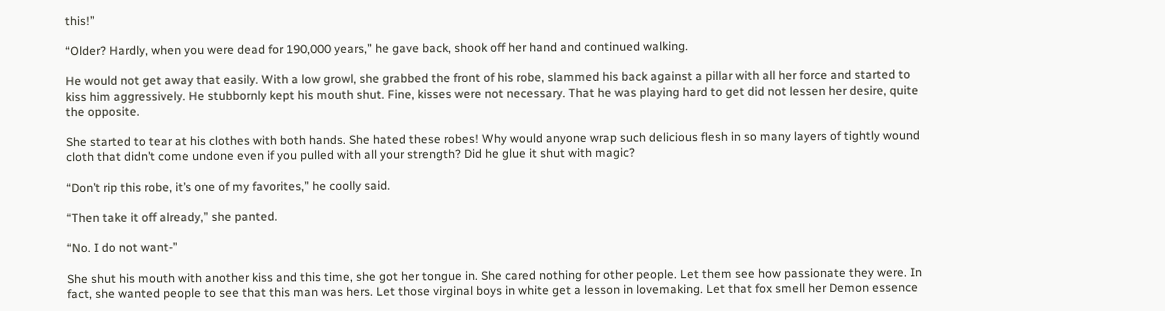this!”

“Older? Hardly, when you were dead for 190,000 years,” he gave back, shook off her hand and continued walking.

He would not get away that easily. With a low growl, she grabbed the front of his robe, slammed his back against a pillar with all her force and started to kiss him aggressively. He stubbornly kept his mouth shut. Fine, kisses were not necessary. That he was playing hard to get did not lessen her desire, quite the opposite.

She started to tear at his clothes with both hands. She hated these robes! Why would anyone wrap such delicious flesh in so many layers of tightly wound cloth that didn’t come undone even if you pulled with all your strength? Did he glue it shut with magic?

“Don’t rip this robe, it’s one of my favorites,” he coolly said.

“Then take it off already,” she panted.

“No. I do not want-”

She shut his mouth with another kiss and this time, she got her tongue in. She cared nothing for other people. Let them see how passionate they were. In fact, she wanted people to see that this man was hers. Let those virginal boys in white get a lesson in lovemaking. Let that fox smell her Demon essence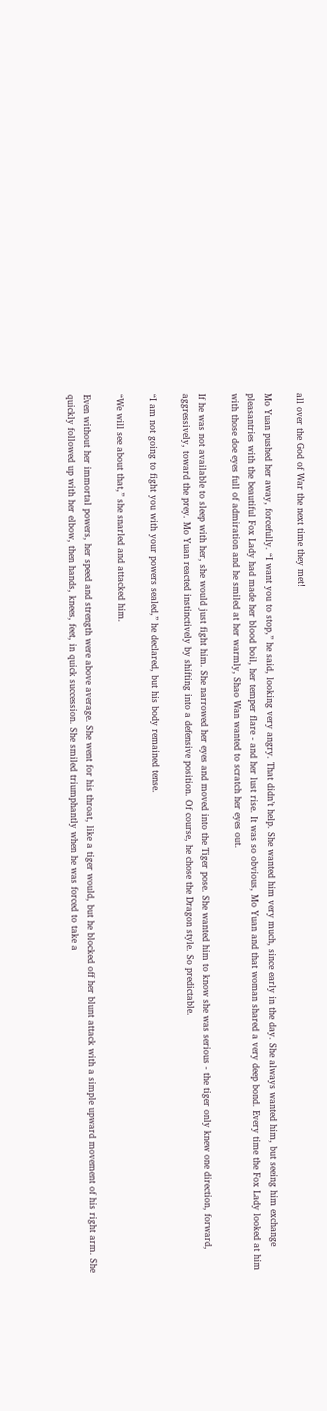all over the God of War the next time they met!

Mo Yuan pushed her away, forcefully. “I want you to stop,” he said, looking very angry. That didn’t help. She wanted him very much, since early in the day. She always wanted him, but seeing him exchange pleasantries with the beautiful Fox Lady had made her blood boil, her temper flare - and her lust rise. It was so obvious, Mo Yuan and that woman shared a very deep bond. Every time the Fox Lady looked at him with those doe eyes full of admiration and he smiled at her warmly, Shao Wan wanted to scratch her eyes out.

If he was not available to sleep with her, she would just fight him. She narrowed her eyes and moved into the Tiger pose. She wanted him to know she was serious - the tiger only knew one direction, forward, aggressively, toward the prey. Mo Yuan reacted instinctively by shifting into a defensive position. Of course, he chose the Dragon style. So predictable.

“I am not going to fight you with your powers sealed,” he declared, but his body remained tense.

“We will see about that,” she snarled and attacked him.

Even without her immortal powers, her speed and strength were above average. She went for his throat, like a tiger would, but he blocked off her blunt attack with a simple upward movement of his right arm. She quickly followed up with her elbow, then hands, knees, feet, in quick succession. She smiled triumphantly when he was forced to take a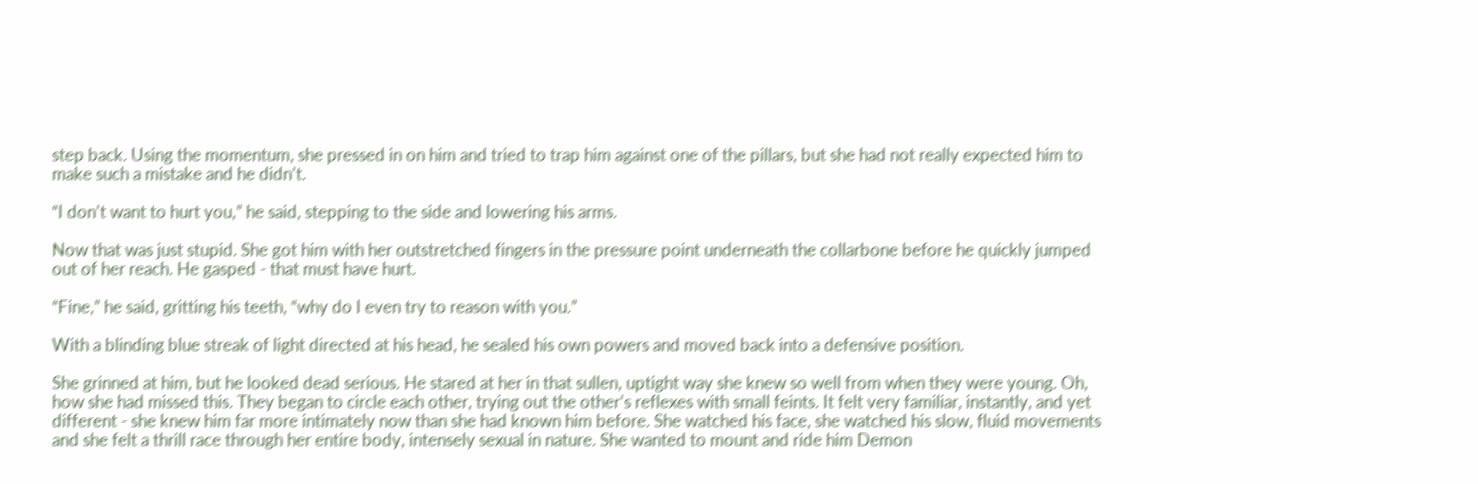step back. Using the momentum, she pressed in on him and tried to trap him against one of the pillars, but she had not really expected him to make such a mistake and he didn’t.

“I don’t want to hurt you,” he said, stepping to the side and lowering his arms.

Now that was just stupid. She got him with her outstretched fingers in the pressure point underneath the collarbone before he quickly jumped out of her reach. He gasped - that must have hurt.

“Fine,” he said, gritting his teeth, “why do I even try to reason with you.”

With a blinding blue streak of light directed at his head, he sealed his own powers and moved back into a defensive position.

She grinned at him, but he looked dead serious. He stared at her in that sullen, uptight way she knew so well from when they were young. Oh, how she had missed this. They began to circle each other, trying out the other’s reflexes with small feints. It felt very familiar, instantly, and yet different - she knew him far more intimately now than she had known him before. She watched his face, she watched his slow, fluid movements and she felt a thrill race through her entire body, intensely sexual in nature. She wanted to mount and ride him Demon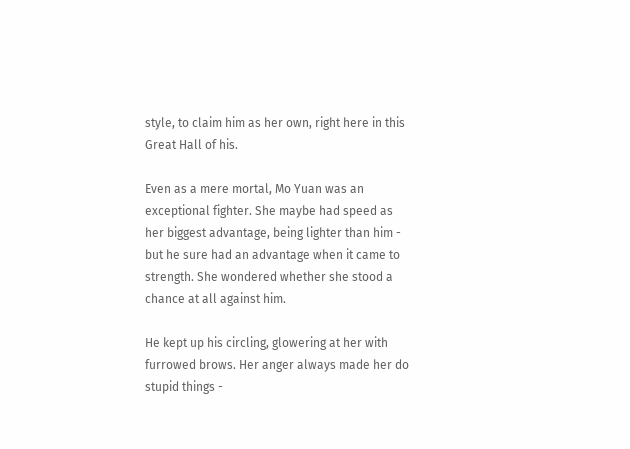style, to claim him as her own, right here in this Great Hall of his.

Even as a mere mortal, Mo Yuan was an exceptional fighter. She maybe had speed as her biggest advantage, being lighter than him - but he sure had an advantage when it came to strength. She wondered whether she stood a chance at all against him.

He kept up his circling, glowering at her with furrowed brows. Her anger always made her do stupid things -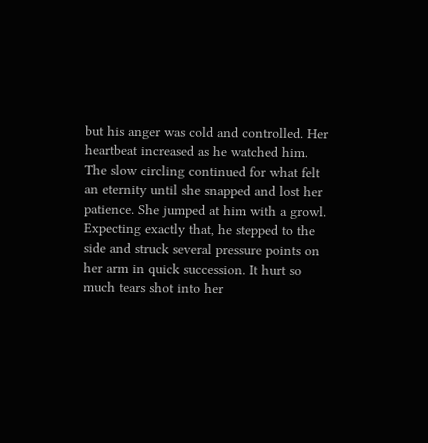but his anger was cold and controlled. Her heartbeat increased as he watched him. The slow circling continued for what felt an eternity until she snapped and lost her patience. She jumped at him with a growl. Expecting exactly that, he stepped to the side and struck several pressure points on her arm in quick succession. It hurt so much tears shot into her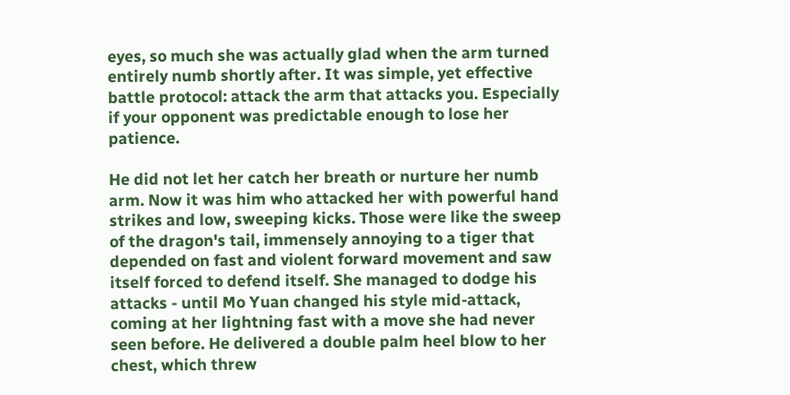eyes, so much she was actually glad when the arm turned entirely numb shortly after. It was simple, yet effective battle protocol: attack the arm that attacks you. Especially if your opponent was predictable enough to lose her patience.

He did not let her catch her breath or nurture her numb arm. Now it was him who attacked her with powerful hand strikes and low, sweeping kicks. Those were like the sweep of the dragon's tail, immensely annoying to a tiger that depended on fast and violent forward movement and saw itself forced to defend itself. She managed to dodge his attacks - until Mo Yuan changed his style mid-attack, coming at her lightning fast with a move she had never seen before. He delivered a double palm heel blow to her chest, which threw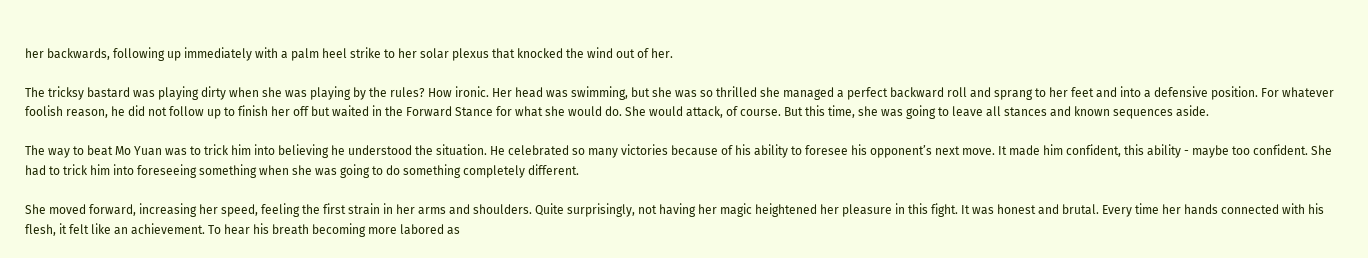her backwards, following up immediately with a palm heel strike to her solar plexus that knocked the wind out of her.

The tricksy bastard was playing dirty when she was playing by the rules? How ironic. Her head was swimming, but she was so thrilled she managed a perfect backward roll and sprang to her feet and into a defensive position. For whatever foolish reason, he did not follow up to finish her off but waited in the Forward Stance for what she would do. She would attack, of course. But this time, she was going to leave all stances and known sequences aside.

The way to beat Mo Yuan was to trick him into believing he understood the situation. He celebrated so many victories because of his ability to foresee his opponent’s next move. It made him confident, this ability - maybe too confident. She had to trick him into foreseeing something when she was going to do something completely different.

She moved forward, increasing her speed, feeling the first strain in her arms and shoulders. Quite surprisingly, not having her magic heightened her pleasure in this fight. It was honest and brutal. Every time her hands connected with his flesh, it felt like an achievement. To hear his breath becoming more labored as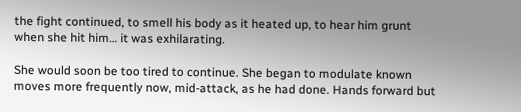the fight continued, to smell his body as it heated up, to hear him grunt when she hit him… it was exhilarating.

She would soon be too tired to continue. She began to modulate known moves more frequently now, mid-attack, as he had done. Hands forward but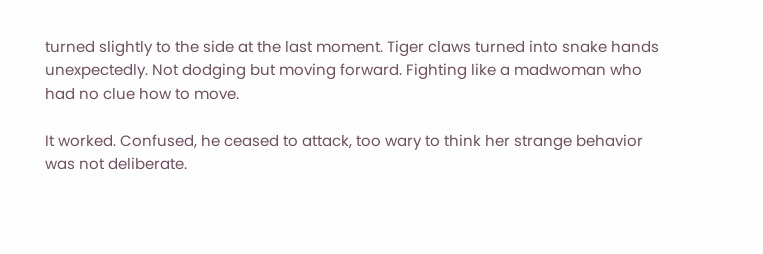turned slightly to the side at the last moment. Tiger claws turned into snake hands unexpectedly. Not dodging but moving forward. Fighting like a madwoman who had no clue how to move.

It worked. Confused, he ceased to attack, too wary to think her strange behavior was not deliberate.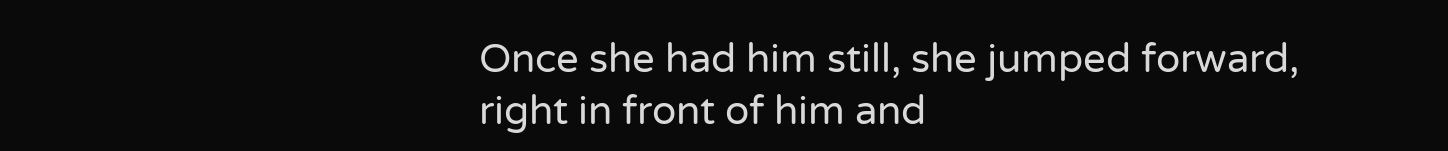Once she had him still, she jumped forward, right in front of him and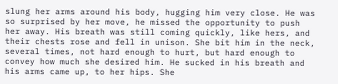slung her arms around his body, hugging him very close. He was so surprised by her move, he missed the opportunity to push her away. His breath was still coming quickly, like hers, and their chests rose and fell in unison. She bit him in the neck, several times, not hard enough to hurt, but hard enough to convey how much she desired him. He sucked in his breath and his arms came up, to her hips. She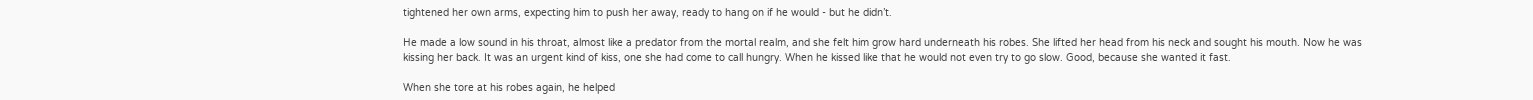tightened her own arms, expecting him to push her away, ready to hang on if he would - but he didn’t.

He made a low sound in his throat, almost like a predator from the mortal realm, and she felt him grow hard underneath his robes. She lifted her head from his neck and sought his mouth. Now he was kissing her back. It was an urgent kind of kiss, one she had come to call hungry. When he kissed like that he would not even try to go slow. Good, because she wanted it fast.

When she tore at his robes again, he helped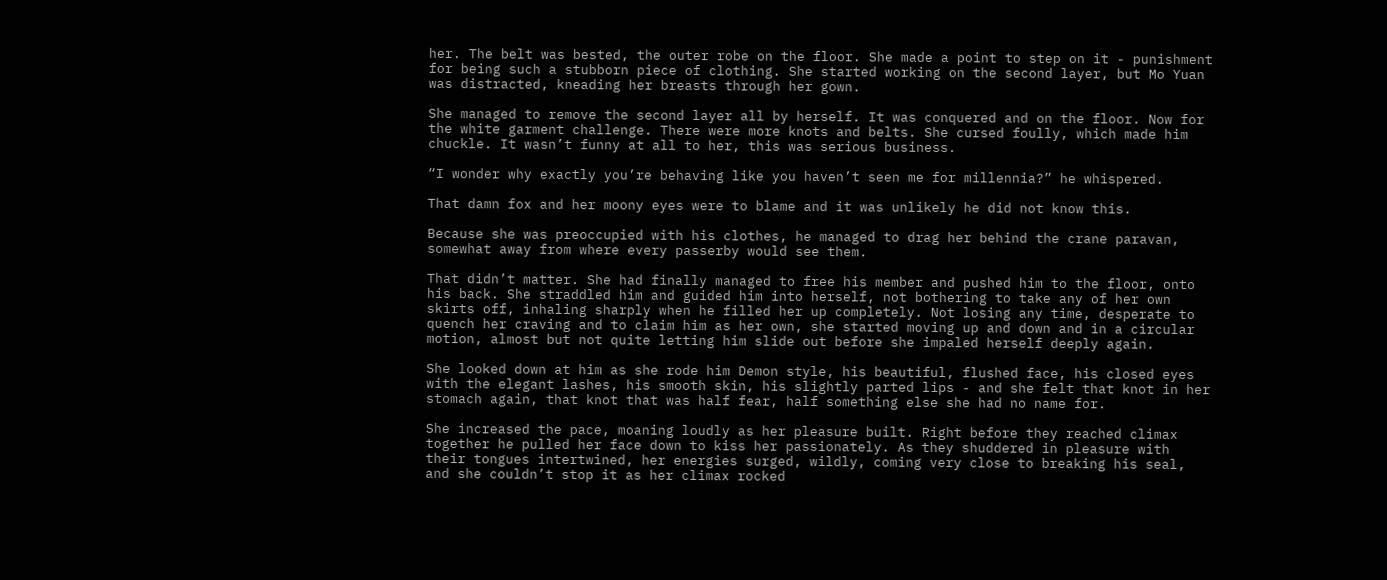her. The belt was bested, the outer robe on the floor. She made a point to step on it - punishment for being such a stubborn piece of clothing. She started working on the second layer, but Mo Yuan was distracted, kneading her breasts through her gown.

She managed to remove the second layer all by herself. It was conquered and on the floor. Now for the white garment challenge. There were more knots and belts. She cursed foully, which made him chuckle. It wasn’t funny at all to her, this was serious business.

“I wonder why exactly you’re behaving like you haven’t seen me for millennia?” he whispered.

That damn fox and her moony eyes were to blame and it was unlikely he did not know this.

Because she was preoccupied with his clothes, he managed to drag her behind the crane paravan, somewhat away from where every passerby would see them.

That didn’t matter. She had finally managed to free his member and pushed him to the floor, onto his back. She straddled him and guided him into herself, not bothering to take any of her own skirts off, inhaling sharply when he filled her up completely. Not losing any time, desperate to quench her craving and to claim him as her own, she started moving up and down and in a circular motion, almost but not quite letting him slide out before she impaled herself deeply again.

She looked down at him as she rode him Demon style, his beautiful, flushed face, his closed eyes with the elegant lashes, his smooth skin, his slightly parted lips - and she felt that knot in her stomach again, that knot that was half fear, half something else she had no name for.

She increased the pace, moaning loudly as her pleasure built. Right before they reached climax together he pulled her face down to kiss her passionately. As they shuddered in pleasure with their tongues intertwined, her energies surged, wildly, coming very close to breaking his seal, and she couldn’t stop it as her climax rocked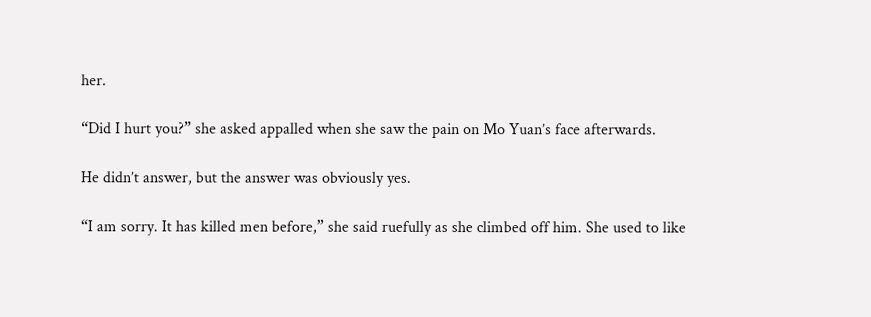her.

“Did I hurt you?” she asked appalled when she saw the pain on Mo Yuan’s face afterwards.

He didn’t answer, but the answer was obviously yes.

“I am sorry. It has killed men before,” she said ruefully as she climbed off him. She used to like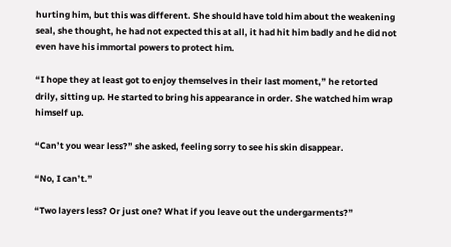hurting him, but this was different. She should have told him about the weakening seal, she thought, he had not expected this at all, it had hit him badly and he did not even have his immortal powers to protect him.

“I hope they at least got to enjoy themselves in their last moment,” he retorted drily, sitting up. He started to bring his appearance in order. She watched him wrap himself up.

“Can’t you wear less?” she asked, feeling sorry to see his skin disappear.

“No, I can’t.”

“Two layers less? Or just one? What if you leave out the undergarments?”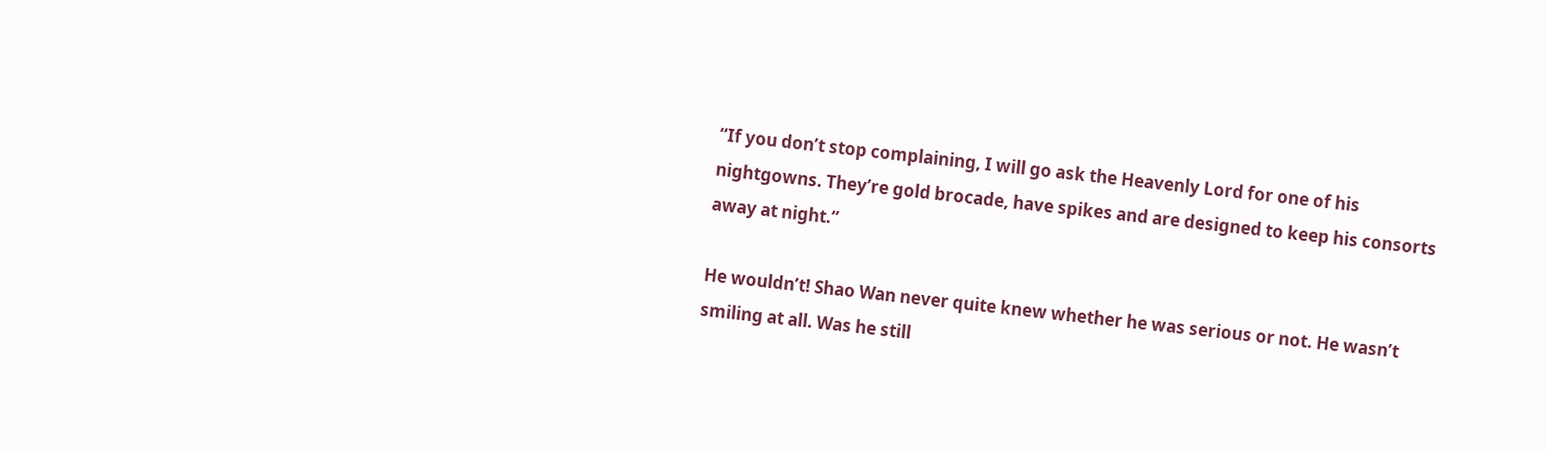“If you don’t stop complaining, I will go ask the Heavenly Lord for one of his nightgowns. They’re gold brocade, have spikes and are designed to keep his consorts away at night.”

He wouldn’t! Shao Wan never quite knew whether he was serious or not. He wasn’t smiling at all. Was he still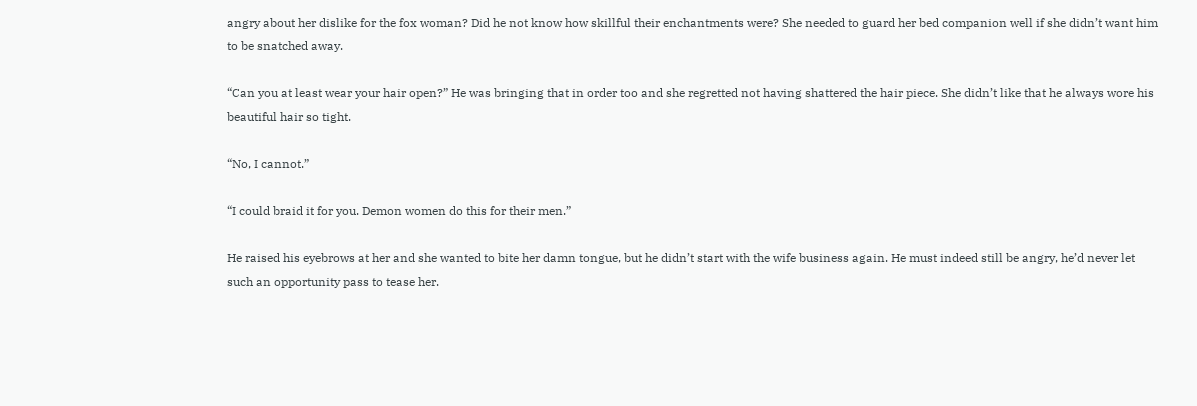angry about her dislike for the fox woman? Did he not know how skillful their enchantments were? She needed to guard her bed companion well if she didn’t want him to be snatched away.

“Can you at least wear your hair open?” He was bringing that in order too and she regretted not having shattered the hair piece. She didn’t like that he always wore his beautiful hair so tight.

“No, I cannot.”

“I could braid it for you. Demon women do this for their men.”

He raised his eyebrows at her and she wanted to bite her damn tongue, but he didn’t start with the wife business again. He must indeed still be angry, he’d never let such an opportunity pass to tease her.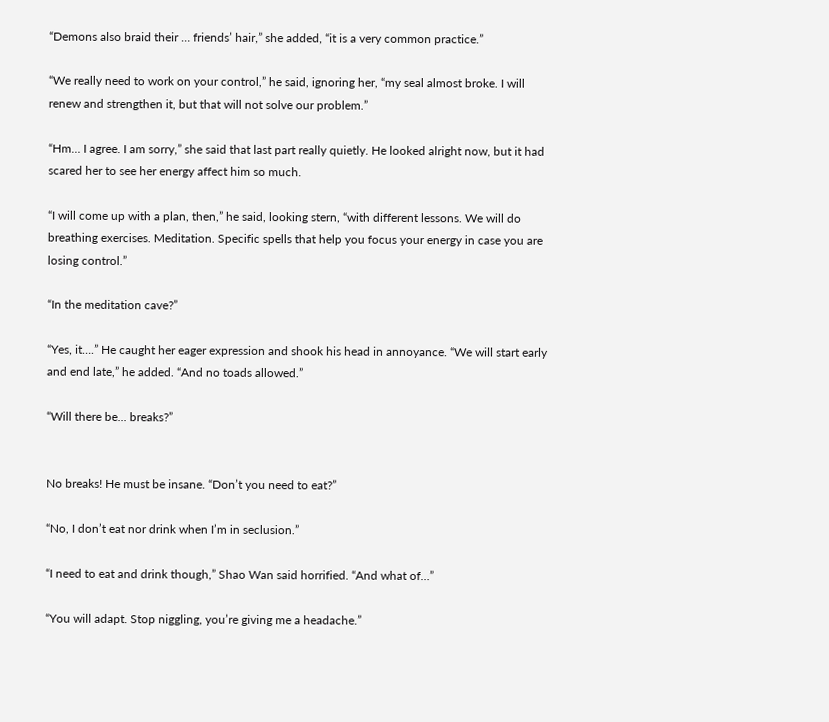“Demons also braid their … friends’ hair,” she added, “it is a very common practice.”

“We really need to work on your control,” he said, ignoring her, “my seal almost broke. I will renew and strengthen it, but that will not solve our problem.”

“Hm… I agree. I am sorry,” she said that last part really quietly. He looked alright now, but it had scared her to see her energy affect him so much.

“I will come up with a plan, then,” he said, looking stern, “with different lessons. We will do breathing exercises. Meditation. Specific spells that help you focus your energy in case you are losing control.”

“In the meditation cave?”

“Yes, it….” He caught her eager expression and shook his head in annoyance. “We will start early and end late,” he added. “And no toads allowed.”

“Will there be... breaks?”


No breaks! He must be insane. “Don’t you need to eat?”

“No, I don’t eat nor drink when I’m in seclusion.”

“I need to eat and drink though,” Shao Wan said horrified. “And what of…”

“You will adapt. Stop niggling, you’re giving me a headache.”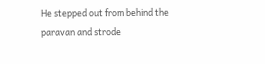He stepped out from behind the paravan and strode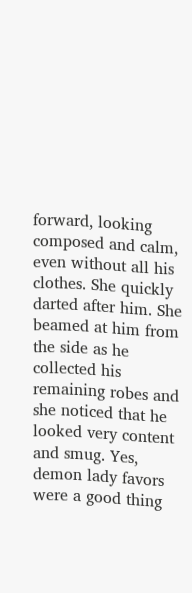forward, looking composed and calm, even without all his clothes. She quickly darted after him. She beamed at him from the side as he collected his remaining robes and she noticed that he looked very content and smug. Yes, demon lady favors were a good thing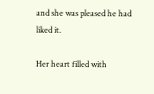and she was pleased he had liked it.

Her heart filled with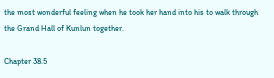the most wonderful feeling when he took her hand into his to walk through the Grand Hall of Kunlun together.

Chapter 38.5